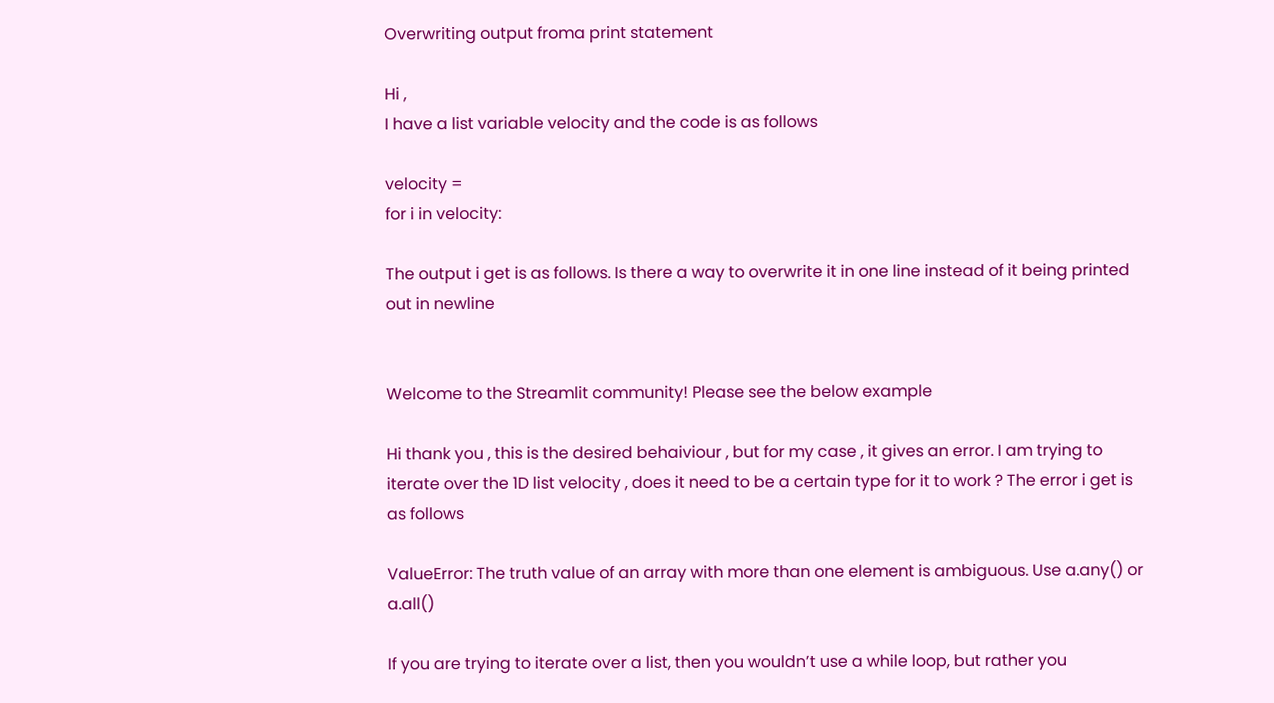Overwriting output froma print statement

Hi ,
I have a list variable velocity and the code is as follows

velocity =
for i in velocity:

The output i get is as follows. Is there a way to overwrite it in one line instead of it being printed out in newline


Welcome to the Streamlit community! Please see the below example

Hi thank you , this is the desired behaiviour , but for my case , it gives an error. I am trying to iterate over the 1D list velocity , does it need to be a certain type for it to work ? The error i get is as follows

ValueError: The truth value of an array with more than one element is ambiguous. Use a.any() or a.all()

If you are trying to iterate over a list, then you wouldn’t use a while loop, but rather you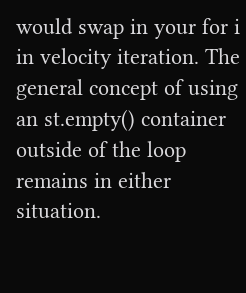would swap in your for i in velocity iteration. The general concept of using an st.empty() container outside of the loop remains in either situation.